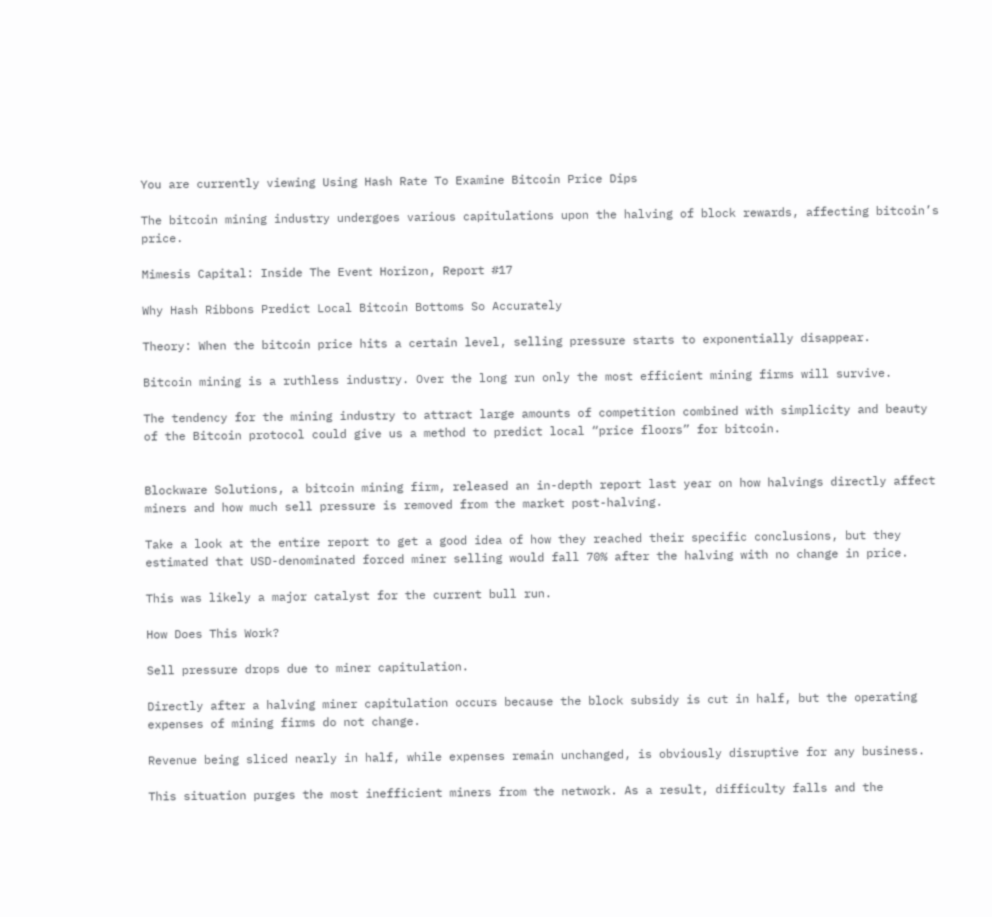You are currently viewing Using Hash Rate To Examine Bitcoin Price Dips

The bitcoin mining industry undergoes various capitulations upon the halving of block rewards, affecting bitcoin’s price.

Mimesis Capital: Inside The Event Horizon, Report #17

Why Hash Ribbons Predict Local Bitcoin Bottoms So Accurately

Theory: When the bitcoin price hits a certain level, selling pressure starts to exponentially disappear.

Bitcoin mining is a ruthless industry. Over the long run only the most efficient mining firms will survive.

The tendency for the mining industry to attract large amounts of competition combined with simplicity and beauty of the Bitcoin protocol could give us a method to predict local “price floors” for bitcoin.


Blockware Solutions, a bitcoin mining firm, released an in-depth report last year on how halvings directly affect miners and how much sell pressure is removed from the market post-halving.

Take a look at the entire report to get a good idea of how they reached their specific conclusions, but they estimated that USD-denominated forced miner selling would fall 70% after the halving with no change in price.

This was likely a major catalyst for the current bull run.

How Does This Work?

Sell pressure drops due to miner capitulation.

Directly after a halving miner capitulation occurs because the block subsidy is cut in half, but the operating expenses of mining firms do not change.

Revenue being sliced nearly in half, while expenses remain unchanged, is obviously disruptive for any business.

This situation purges the most inefficient miners from the network. As a result, difficulty falls and the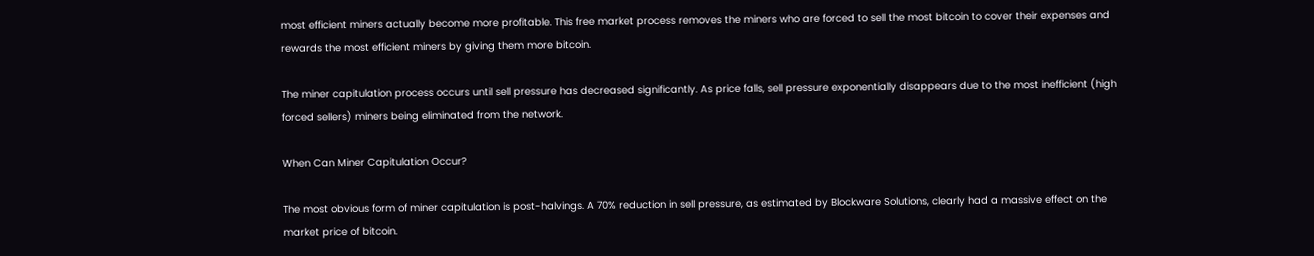most efficient miners actually become more profitable. This free market process removes the miners who are forced to sell the most bitcoin to cover their expenses and rewards the most efficient miners by giving them more bitcoin.

The miner capitulation process occurs until sell pressure has decreased significantly. As price falls, sell pressure exponentially disappears due to the most inefficient (high forced sellers) miners being eliminated from the network.

When Can Miner Capitulation Occur?

The most obvious form of miner capitulation is post-halvings. A 70% reduction in sell pressure, as estimated by Blockware Solutions, clearly had a massive effect on the market price of bitcoin.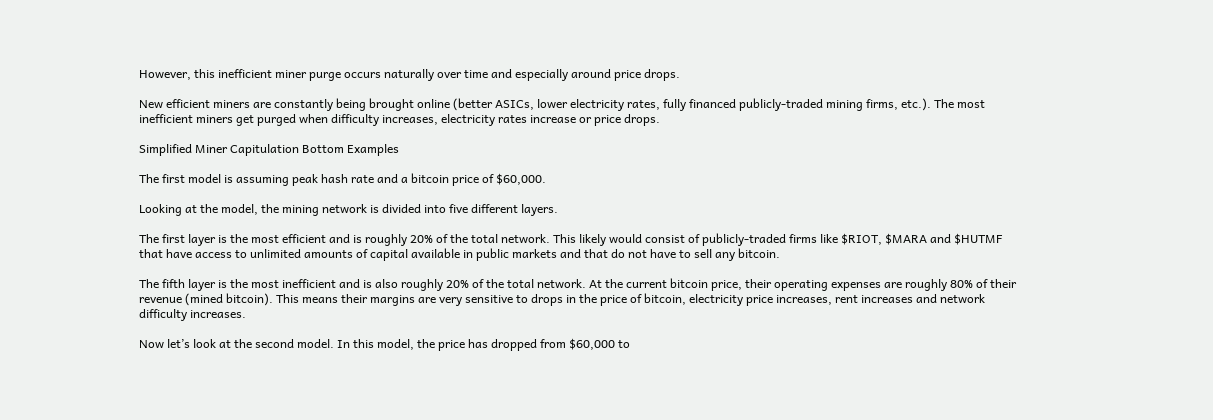However, this inefficient miner purge occurs naturally over time and especially around price drops.

New efficient miners are constantly being brought online (better ASICs, lower electricity rates, fully financed publicly-traded mining firms, etc.). The most inefficient miners get purged when difficulty increases, electricity rates increase or price drops.

Simplified Miner Capitulation Bottom Examples

The first model is assuming peak hash rate and a bitcoin price of $60,000.

Looking at the model, the mining network is divided into five different layers.

The first layer is the most efficient and is roughly 20% of the total network. This likely would consist of publicly-traded firms like $RIOT, $MARA and $HUTMF that have access to unlimited amounts of capital available in public markets and that do not have to sell any bitcoin.

The fifth layer is the most inefficient and is also roughly 20% of the total network. At the current bitcoin price, their operating expenses are roughly 80% of their revenue (mined bitcoin). This means their margins are very sensitive to drops in the price of bitcoin, electricity price increases, rent increases and network difficulty increases.

Now let’s look at the second model. In this model, the price has dropped from $60,000 to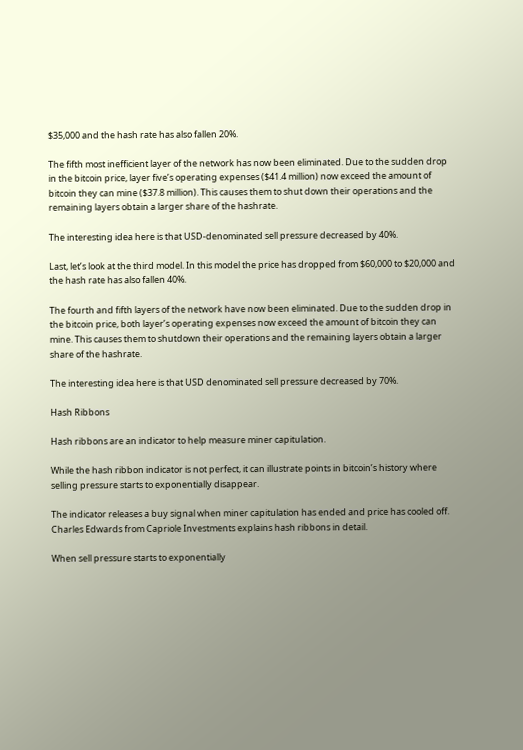$35,000 and the hash rate has also fallen 20%.

The fifth most inefficient layer of the network has now been eliminated. Due to the sudden drop in the bitcoin price, layer five’s operating expenses ($41.4 million) now exceed the amount of bitcoin they can mine ($37.8 million). This causes them to shut down their operations and the remaining layers obtain a larger share of the hashrate.

The interesting idea here is that USD-denominated sell pressure decreased by 40%.

Last, let’s look at the third model. In this model the price has dropped from $60,000 to $20,000 and the hash rate has also fallen 40%.

The fourth and fifth layers of the network have now been eliminated. Due to the sudden drop in the bitcoin price, both layer’s operating expenses now exceed the amount of bitcoin they can mine. This causes them to shutdown their operations and the remaining layers obtain a larger share of the hashrate.

The interesting idea here is that USD denominated sell pressure decreased by 70%.

Hash Ribbons

Hash ribbons are an indicator to help measure miner capitulation.

While the hash ribbon indicator is not perfect, it can illustrate points in bitcoin’s history where selling pressure starts to exponentially disappear.

The indicator releases a buy signal when miner capitulation has ended and price has cooled off. Charles Edwards from Capriole Investments explains hash ribbons in detail.

When sell pressure starts to exponentially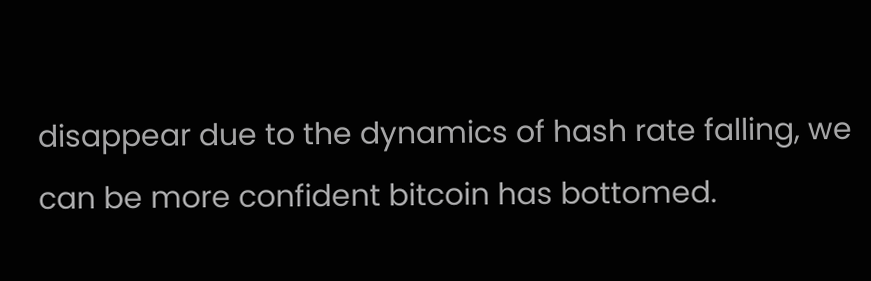disappear due to the dynamics of hash rate falling, we can be more confident bitcoin has bottomed.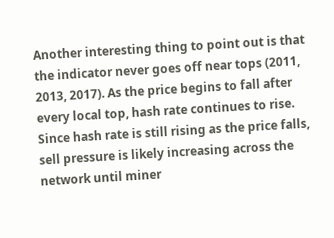Another interesting thing to point out is that the indicator never goes off near tops (2011, 2013, 2017). As the price begins to fall after every local top, hash rate continues to rise. Since hash rate is still rising as the price falls, sell pressure is likely increasing across the network until miner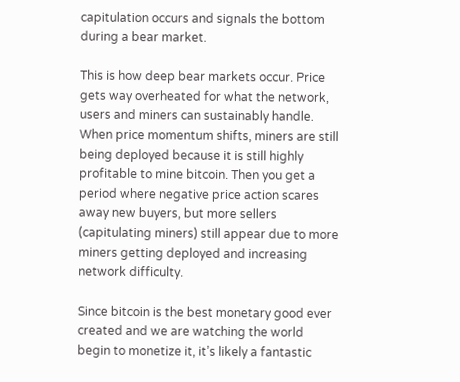capitulation occurs and signals the bottom during a bear market.

This is how deep bear markets occur. Price gets way overheated for what the network, users and miners can sustainably handle. When price momentum shifts, miners are still being deployed because it is still highly profitable to mine bitcoin. Then you get a period where negative price action scares away new buyers, but more sellers (capitulating miners) still appear due to more miners getting deployed and increasing network difficulty.

Since bitcoin is the best monetary good ever created and we are watching the world begin to monetize it, it’s likely a fantastic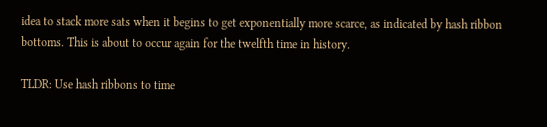idea to stack more sats when it begins to get exponentially more scarce, as indicated by hash ribbon bottoms. This is about to occur again for the twelfth time in history.

TLDR: Use hash ribbons to time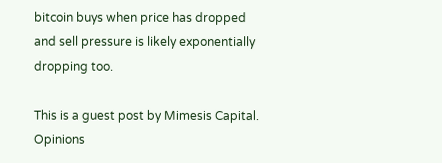bitcoin buys when price has dropped and sell pressure is likely exponentially dropping too.

This is a guest post by Mimesis Capital. Opinions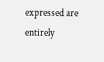expressed are entirely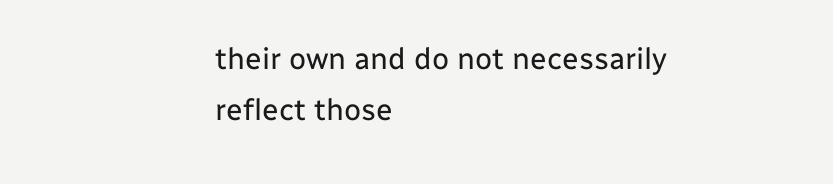their own and do not necessarily reflect those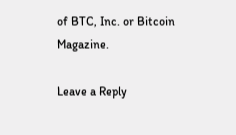of BTC, Inc. or Bitcoin Magazine.

Leave a Reply